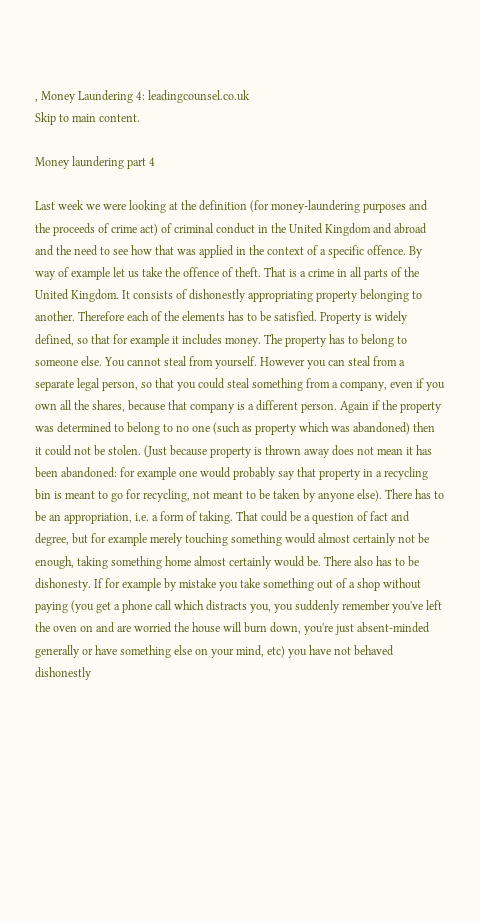, Money Laundering 4: leadingcounsel.co.uk
Skip to main content.

Money laundering part 4

Last week we were looking at the definition (for money-laundering purposes and the proceeds of crime act) of criminal conduct in the United Kingdom and abroad and the need to see how that was applied in the context of a specific offence. By way of example let us take the offence of theft. That is a crime in all parts of the United Kingdom. It consists of dishonestly appropriating property belonging to another. Therefore each of the elements has to be satisfied. Property is widely defined, so that for example it includes money. The property has to belong to someone else. You cannot steal from yourself. However you can steal from a separate legal person, so that you could steal something from a company, even if you own all the shares, because that company is a different person. Again if the property was determined to belong to no one (such as property which was abandoned) then it could not be stolen. (Just because property is thrown away does not mean it has been abandoned: for example one would probably say that property in a recycling bin is meant to go for recycling, not meant to be taken by anyone else). There has to be an appropriation, i.e. a form of taking. That could be a question of fact and degree, but for example merely touching something would almost certainly not be enough, taking something home almost certainly would be. There also has to be dishonesty. If for example by mistake you take something out of a shop without paying (you get a phone call which distracts you, you suddenly remember you've left the oven on and are worried the house will burn down, you're just absent-minded generally or have something else on your mind, etc) you have not behaved dishonestly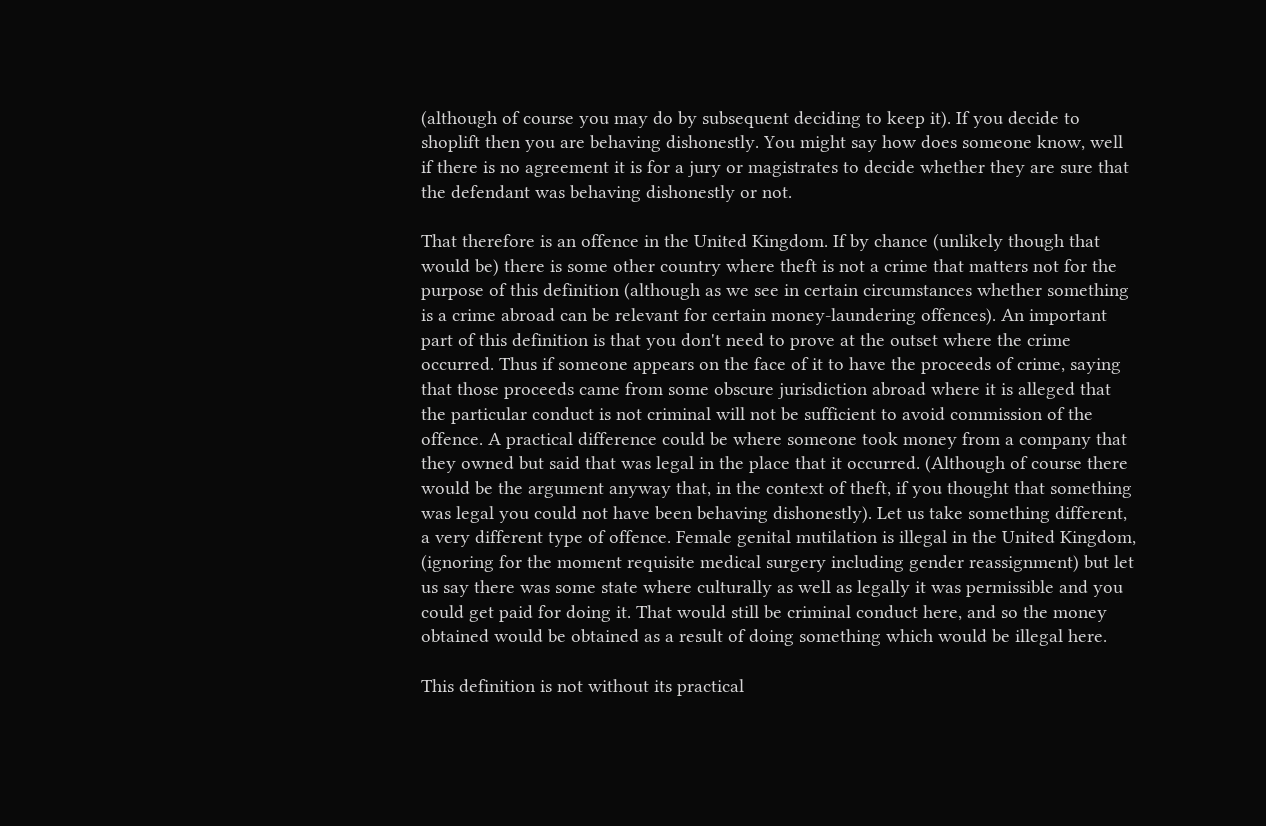(although of course you may do by subsequent deciding to keep it). If you decide to shoplift then you are behaving dishonestly. You might say how does someone know, well if there is no agreement it is for a jury or magistrates to decide whether they are sure that the defendant was behaving dishonestly or not.

That therefore is an offence in the United Kingdom. If by chance (unlikely though that would be) there is some other country where theft is not a crime that matters not for the purpose of this definition (although as we see in certain circumstances whether something is a crime abroad can be relevant for certain money-laundering offences). An important part of this definition is that you don't need to prove at the outset where the crime occurred. Thus if someone appears on the face of it to have the proceeds of crime, saying that those proceeds came from some obscure jurisdiction abroad where it is alleged that the particular conduct is not criminal will not be sufficient to avoid commission of the offence. A practical difference could be where someone took money from a company that they owned but said that was legal in the place that it occurred. (Although of course there would be the argument anyway that, in the context of theft, if you thought that something was legal you could not have been behaving dishonestly). Let us take something different, a very different type of offence. Female genital mutilation is illegal in the United Kingdom, (ignoring for the moment requisite medical surgery including gender reassignment) but let us say there was some state where culturally as well as legally it was permissible and you could get paid for doing it. That would still be criminal conduct here, and so the money obtained would be obtained as a result of doing something which would be illegal here.

This definition is not without its practical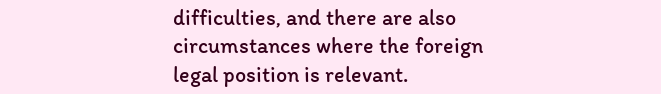difficulties, and there are also circumstances where the foreign legal position is relevant.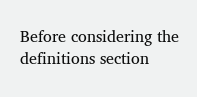Before considering the definitions section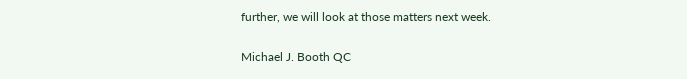further, we will look at those matters next week.

Michael J. Booth QC